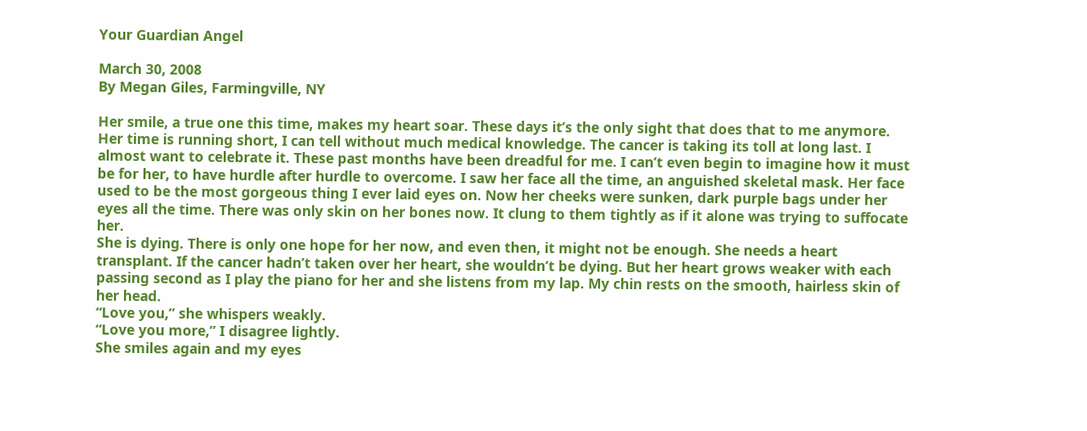Your Guardian Angel

March 30, 2008
By Megan Giles, Farmingville, NY

Her smile, a true one this time, makes my heart soar. These days it’s the only sight that does that to me anymore. Her time is running short, I can tell without much medical knowledge. The cancer is taking its toll at long last. I almost want to celebrate it. These past months have been dreadful for me. I can’t even begin to imagine how it must be for her, to have hurdle after hurdle to overcome. I saw her face all the time, an anguished skeletal mask. Her face used to be the most gorgeous thing I ever laid eyes on. Now her cheeks were sunken, dark purple bags under her eyes all the time. There was only skin on her bones now. It clung to them tightly as if it alone was trying to suffocate her.
She is dying. There is only one hope for her now, and even then, it might not be enough. She needs a heart transplant. If the cancer hadn’t taken over her heart, she wouldn’t be dying. But her heart grows weaker with each passing second as I play the piano for her and she listens from my lap. My chin rests on the smooth, hairless skin of her head.
“Love you,” she whispers weakly.
“Love you more,” I disagree lightly.
She smiles again and my eyes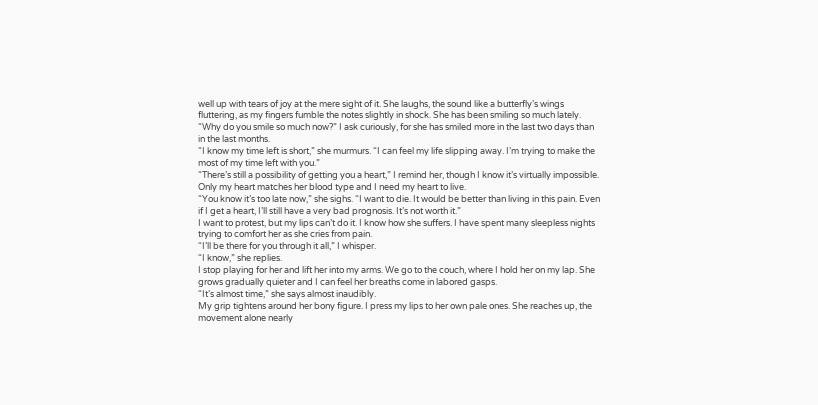well up with tears of joy at the mere sight of it. She laughs, the sound like a butterfly’s wings fluttering, as my fingers fumble the notes slightly in shock. She has been smiling so much lately.
“Why do you smile so much now?” I ask curiously, for she has smiled more in the last two days than in the last months.
“I know my time left is short,” she murmurs. “I can feel my life slipping away. I’m trying to make the most of my time left with you.”
“There’s still a possibility of getting you a heart,” I remind her, though I know it’s virtually impossible. Only my heart matches her blood type and I need my heart to live.
“You know it’s too late now,” she sighs. “I want to die. It would be better than living in this pain. Even if I get a heart, I’ll still have a very bad prognosis. It’s not worth it.”
I want to protest, but my lips can’t do it. I know how she suffers. I have spent many sleepless nights trying to comfort her as she cries from pain.
“I’ll be there for you through it all,” I whisper.
“I know,” she replies.
I stop playing for her and lift her into my arms. We go to the couch, where I hold her on my lap. She grows gradually quieter and I can feel her breaths come in labored gasps.
“It’s almost time,” she says almost inaudibly.
My grip tightens around her bony figure. I press my lips to her own pale ones. She reaches up, the movement alone nearly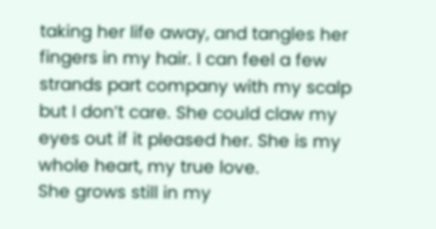taking her life away, and tangles her fingers in my hair. I can feel a few strands part company with my scalp but I don’t care. She could claw my eyes out if it pleased her. She is my whole heart, my true love.
She grows still in my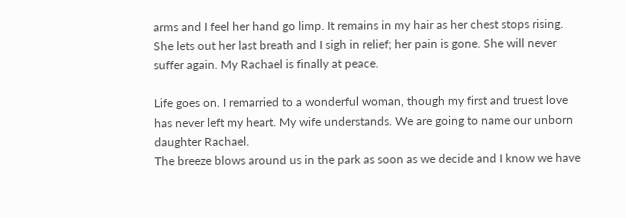arms and I feel her hand go limp. It remains in my hair as her chest stops rising. She lets out her last breath and I sigh in relief; her pain is gone. She will never suffer again. My Rachael is finally at peace.

Life goes on. I remarried to a wonderful woman, though my first and truest love has never left my heart. My wife understands. We are going to name our unborn daughter Rachael.
The breeze blows around us in the park as soon as we decide and I know we have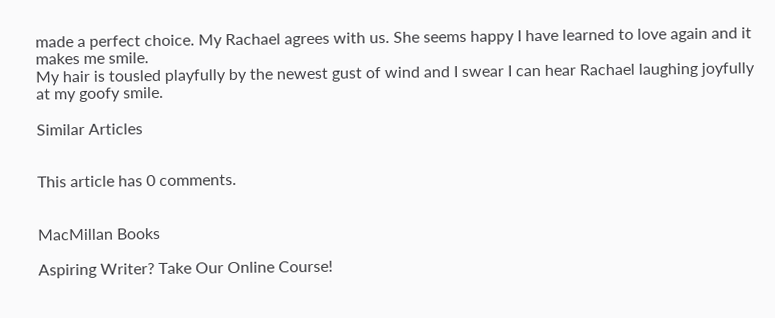made a perfect choice. My Rachael agrees with us. She seems happy I have learned to love again and it makes me smile.
My hair is tousled playfully by the newest gust of wind and I swear I can hear Rachael laughing joyfully at my goofy smile.

Similar Articles


This article has 0 comments.


MacMillan Books

Aspiring Writer? Take Our Online Course!